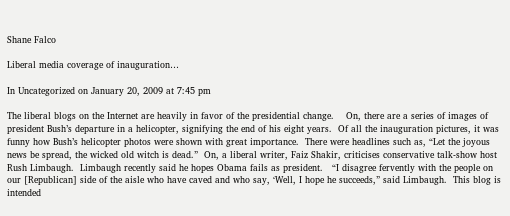Shane Falco

Liberal media coverage of inauguration…

In Uncategorized on January 20, 2009 at 7:45 pm

The liberal blogs on the Internet are heavily in favor of the presidential change.    On, there are a series of images of president Bush’s departure in a helicopter, signifying the end of his eight years.  Of all the inauguration pictures, it was funny how Bush’s helicopter photos were shown with great importance.  There were headlines such as, “Let the joyous news be spread, the wicked old witch is dead.”  On, a liberal writer, Faiz Shakir, criticises conservative talk-show host Rush Limbaugh.  Limbaugh recently said he hopes Obama fails as president.   “I disagree fervently with the people on our [Republican] side of the aisle who have caved and who say, ‘Well, I hope he succeeds,” said Limbaugh.  This blog is intended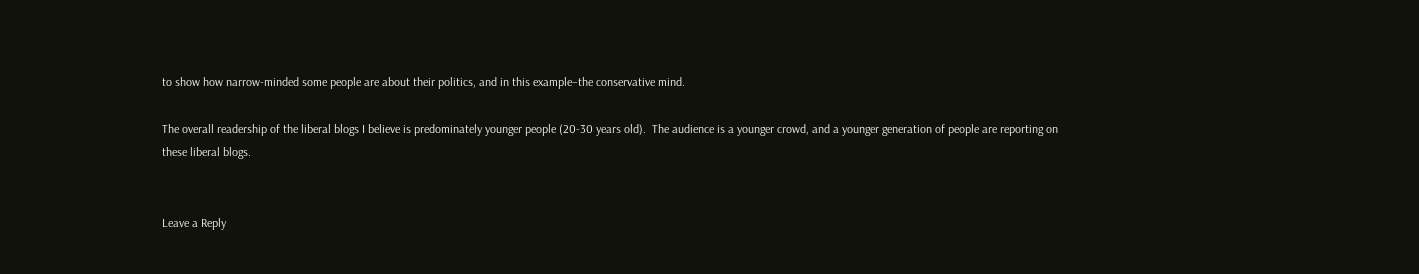to show how narrow-minded some people are about their politics, and in this example–the conservative mind.

The overall readership of the liberal blogs I believe is predominately younger people (20-30 years old).  The audience is a younger crowd, and a younger generation of people are reporting on these liberal blogs.


Leave a Reply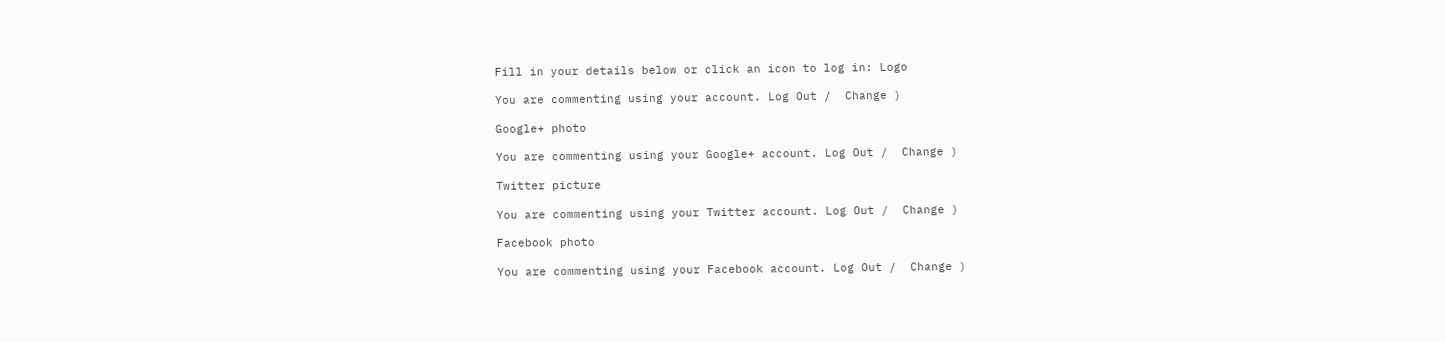Fill in your details below or click an icon to log in: Logo

You are commenting using your account. Log Out /  Change )

Google+ photo

You are commenting using your Google+ account. Log Out /  Change )

Twitter picture

You are commenting using your Twitter account. Log Out /  Change )

Facebook photo

You are commenting using your Facebook account. Log Out /  Change )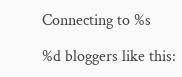Connecting to %s

%d bloggers like this: